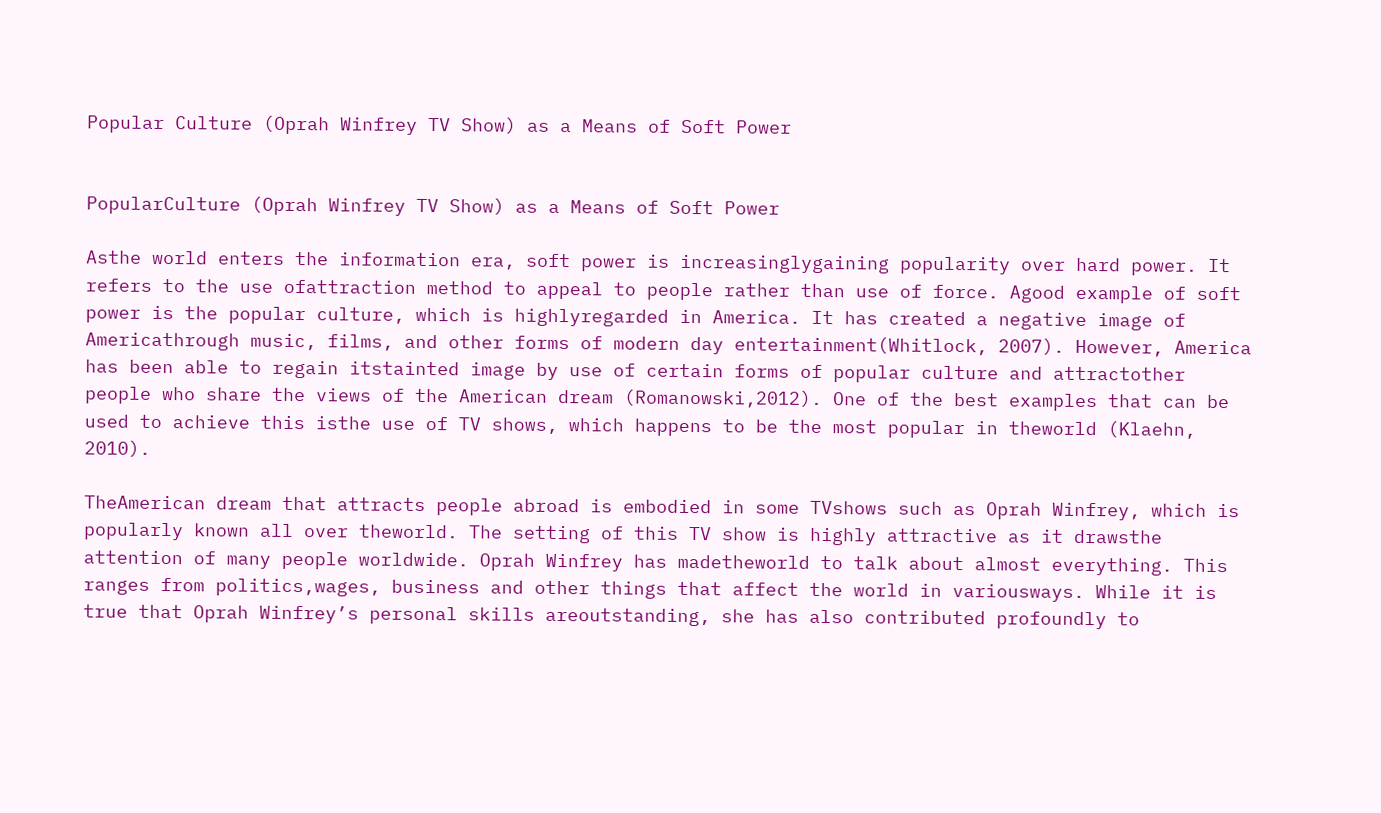Popular Culture (Oprah Winfrey TV Show) as a Means of Soft Power


PopularCulture (Oprah Winfrey TV Show) as a Means of Soft Power

Asthe world enters the information era, soft power is increasinglygaining popularity over hard power. It refers to the use ofattraction method to appeal to people rather than use of force. Agood example of soft power is the popular culture, which is highlyregarded in America. It has created a negative image of Americathrough music, films, and other forms of modern day entertainment(Whitlock, 2007). However, America has been able to regain itstainted image by use of certain forms of popular culture and attractother people who share the views of the American dream (Romanowski,2012). One of the best examples that can be used to achieve this isthe use of TV shows, which happens to be the most popular in theworld (Klaehn, 2010).

TheAmerican dream that attracts people abroad is embodied in some TVshows such as Oprah Winfrey, which is popularly known all over theworld. The setting of this TV show is highly attractive as it drawsthe attention of many people worldwide. Oprah Winfrey has madetheworld to talk about almost everything. This ranges from politics,wages, business and other things that affect the world in variousways. While it is true that Oprah Winfrey’s personal skills areoutstanding, she has also contributed profoundly to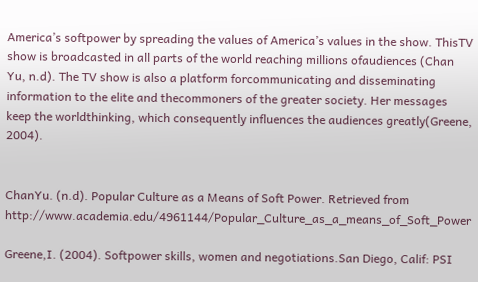America’s softpower by spreading the values of America’s values in the show. ThisTV show is broadcasted in all parts of the world reaching millions ofaudiences (Chan Yu, n.d). The TV show is also a platform forcommunicating and disseminating information to the elite and thecommoners of the greater society. Her messages keep the worldthinking, which consequently influences the audiences greatly(Greene, 2004).


ChanYu. (n.d). Popular Culture as a Means of Soft Power. Retrieved from http://www.academia.edu/4961144/Popular_Culture_as_a_means_of_Soft_Power

Greene,I. (2004). Softpower skills, women and negotiations.San Diego, Calif: PSI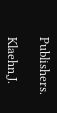Publishers.

Klaehn,J.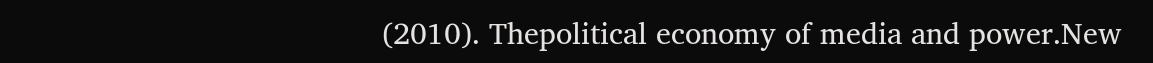(2010). Thepolitical economy of media and power.New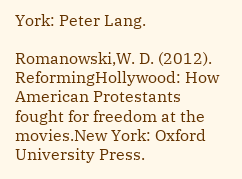York: Peter Lang.

Romanowski,W. D. (2012). ReformingHollywood: How American Protestants fought for freedom at the movies.New York: Oxford University Press.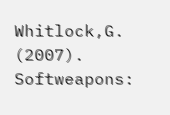Whitlock,G. (2007). Softweapons: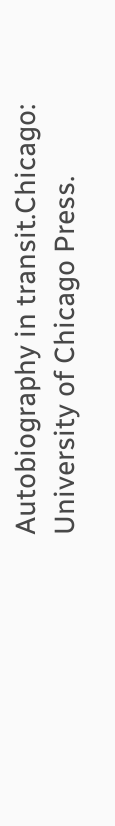Autobiography in transit.Chicago: University of Chicago Press.